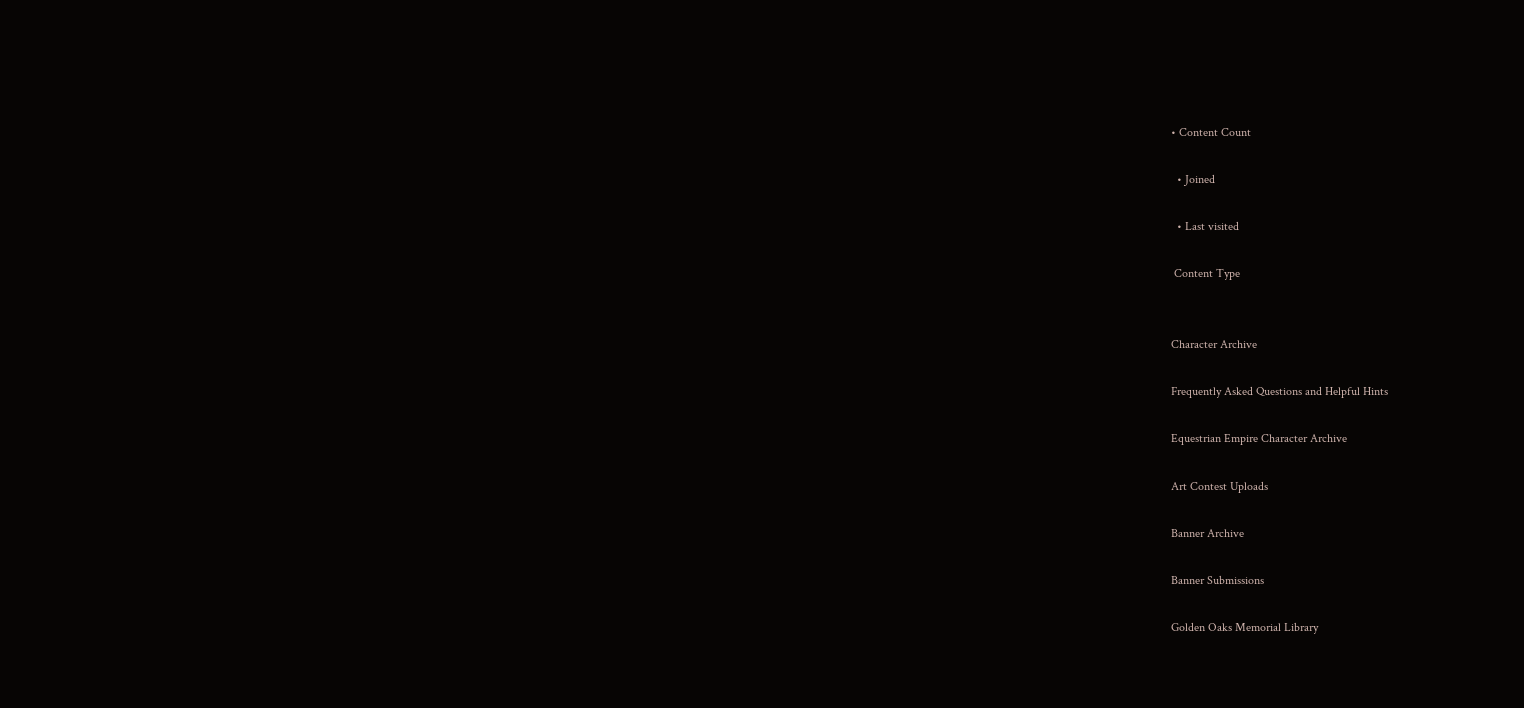• Content Count

  • Joined

  • Last visited

 Content Type


Character Archive

Frequently Asked Questions and Helpful Hints

Equestrian Empire Character Archive

Art Contest Uploads

Banner Archive

Banner Submissions

Golden Oaks Memorial Library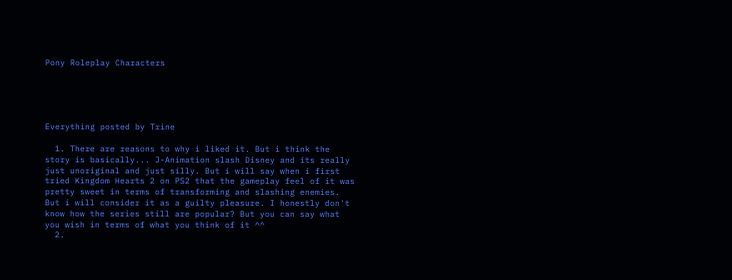Pony Roleplay Characters





Everything posted by Trine

  1. There are reasons to why i liked it. But i think the story is basically... J-Animation slash Disney and its really just unoriginal and just silly. But i will say when i first tried Kingdom Hearts 2 on PS2 that the gameplay feel of it was pretty sweet in terms of transforming and slashing enemies. But i will consider it as a guilty pleasure. I honestly don't know how the series still are popular? But you can say what you wish in terms of what you think of it ^^
  2.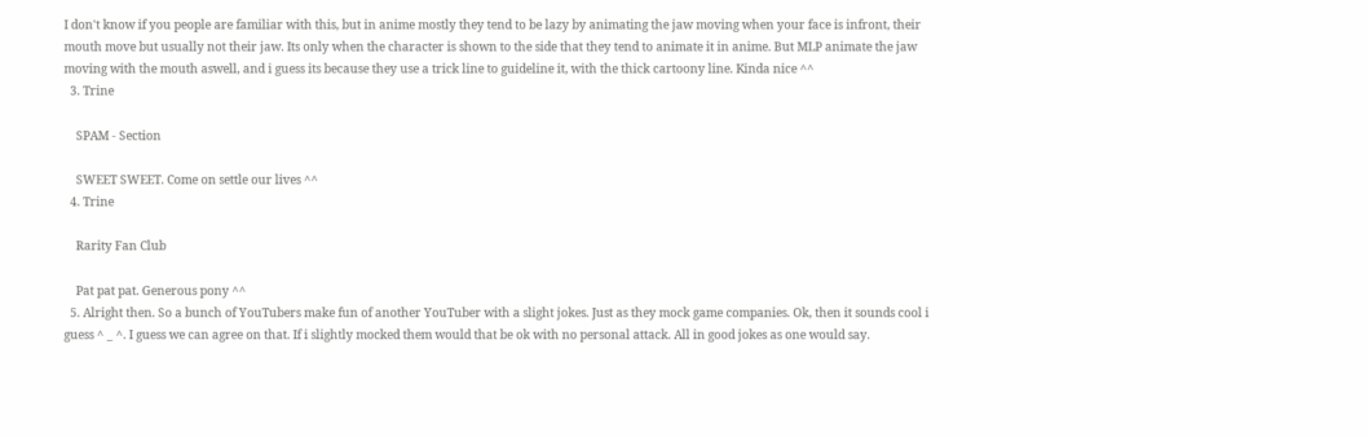I don't know if you people are familiar with this, but in anime mostly they tend to be lazy by animating the jaw moving when your face is infront, their mouth move but usually not their jaw. Its only when the character is shown to the side that they tend to animate it in anime. But MLP animate the jaw moving with the mouth aswell, and i guess its because they use a trick line to guideline it, with the thick cartoony line. Kinda nice ^^
  3. Trine

    SPAM - Section

    SWEET SWEET. Come on settle our lives ^^
  4. Trine

    Rarity Fan Club

    Pat pat pat. Generous pony ^^
  5. Alright then. So a bunch of YouTubers make fun of another YouTuber with a slight jokes. Just as they mock game companies. Ok, then it sounds cool i guess ^ _ ^. I guess we can agree on that. If i slightly mocked them would that be ok with no personal attack. All in good jokes as one would say.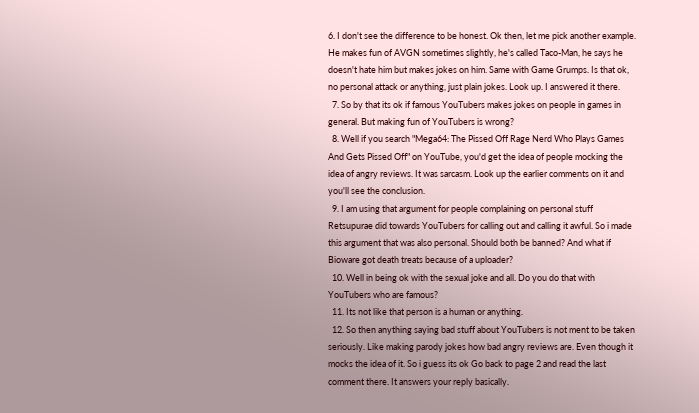6. I don't see the difference to be honest. Ok then, let me pick another example. He makes fun of AVGN sometimes slightly, he's called Taco-Man, he says he doesn't hate him but makes jokes on him. Same with Game Grumps. Is that ok, no personal attack or anything, just plain jokes. Look up. I answered it there.
  7. So by that its ok if famous YouTubers makes jokes on people in games in general. But making fun of YouTubers is wrong?
  8. Well if you search "Mega64: The Pissed Off Rage Nerd Who Plays Games And Gets Pissed Off" on YouTube, you'd get the idea of people mocking the idea of angry reviews. It was sarcasm. Look up the earlier comments on it and you'll see the conclusion.
  9. I am using that argument for people complaining on personal stuff Retsupurae did towards YouTubers for calling out and calling it awful. So i made this argument that was also personal. Should both be banned? And what if Bioware got death treats because of a uploader?
  10. Well in being ok with the sexual joke and all. Do you do that with YouTubers who are famous?
  11. Its not like that person is a human or anything.
  12. So then anything saying bad stuff about YouTubers is not ment to be taken seriously. Like making parody jokes how bad angry reviews are. Even though it mocks the idea of it. So i guess its ok Go back to page 2 and read the last comment there. It answers your reply basically.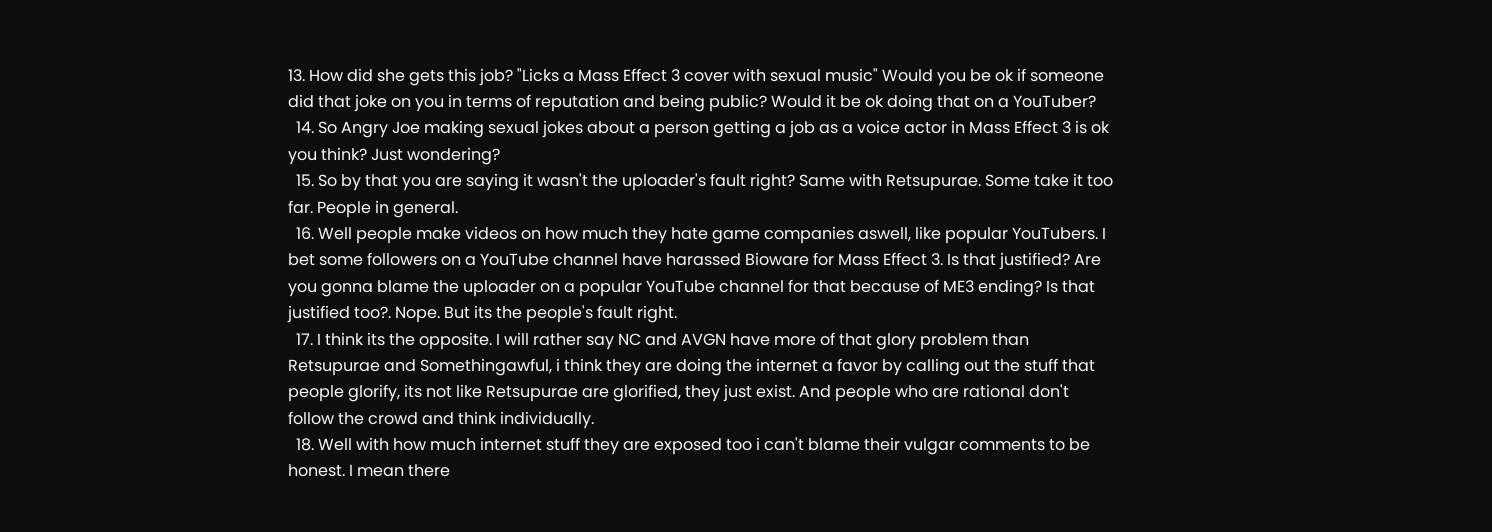13. How did she gets this job? "Licks a Mass Effect 3 cover with sexual music" Would you be ok if someone did that joke on you in terms of reputation and being public? Would it be ok doing that on a YouTuber?
  14. So Angry Joe making sexual jokes about a person getting a job as a voice actor in Mass Effect 3 is ok you think? Just wondering?
  15. So by that you are saying it wasn't the uploader's fault right? Same with Retsupurae. Some take it too far. People in general.
  16. Well people make videos on how much they hate game companies aswell, like popular YouTubers. I bet some followers on a YouTube channel have harassed Bioware for Mass Effect 3. Is that justified? Are you gonna blame the uploader on a popular YouTube channel for that because of ME3 ending? Is that justified too?. Nope. But its the people's fault right.
  17. I think its the opposite. I will rather say NC and AVGN have more of that glory problem than Retsupurae and Somethingawful, i think they are doing the internet a favor by calling out the stuff that people glorify, its not like Retsupurae are glorified, they just exist. And people who are rational don't follow the crowd and think individually.
  18. Well with how much internet stuff they are exposed too i can't blame their vulgar comments to be honest. I mean there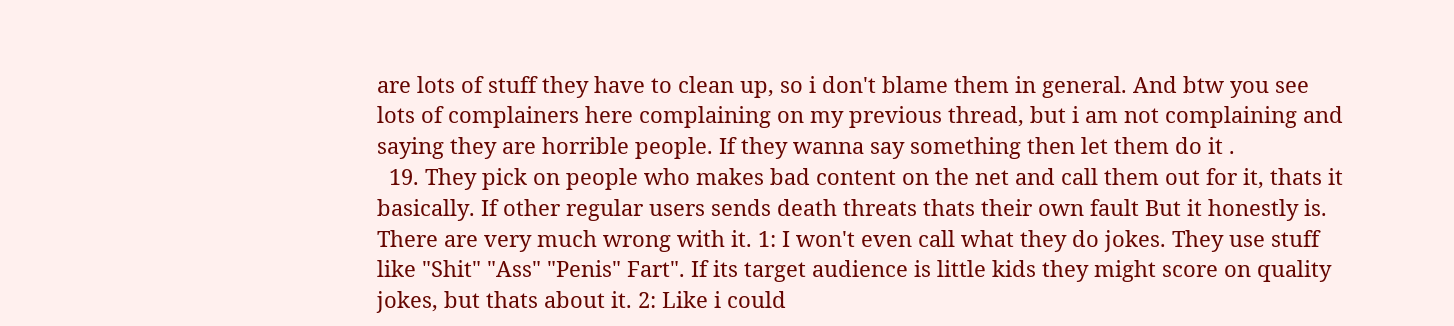are lots of stuff they have to clean up, so i don't blame them in general. And btw you see lots of complainers here complaining on my previous thread, but i am not complaining and saying they are horrible people. If they wanna say something then let them do it .
  19. They pick on people who makes bad content on the net and call them out for it, thats it basically. If other regular users sends death threats thats their own fault But it honestly is. There are very much wrong with it. 1: I won't even call what they do jokes. They use stuff like "Shit" "Ass" "Penis" Fart". If its target audience is little kids they might score on quality jokes, but thats about it. 2: Like i could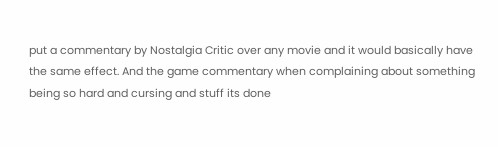put a commentary by Nostalgia Critic over any movie and it would basically have the same effect. And the game commentary when complaining about something being so hard and cursing and stuff its done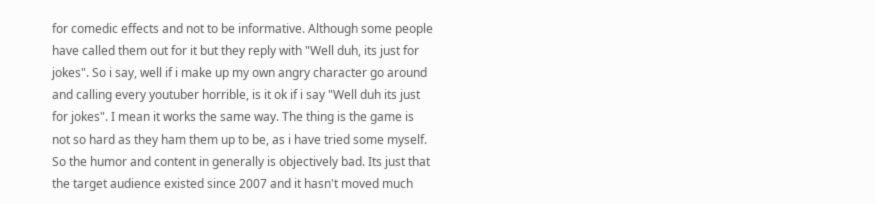for comedic effects and not to be informative. Although some people have called them out for it but they reply with "Well duh, its just for jokes". So i say, well if i make up my own angry character go around and calling every youtuber horrible, is it ok if i say "Well duh its just for jokes". I mean it works the same way. The thing is the game is not so hard as they ham them up to be, as i have tried some myself. So the humor and content in generally is objectively bad. Its just that the target audience existed since 2007 and it hasn't moved much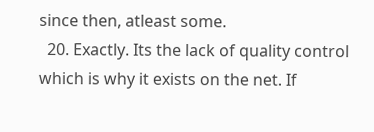since then, atleast some.
  20. Exactly. Its the lack of quality control which is why it exists on the net. If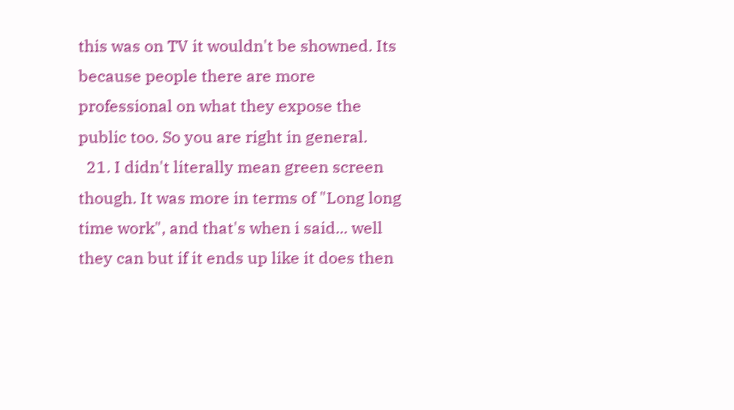this was on TV it wouldn't be showned. Its because people there are more professional on what they expose the public too. So you are right in general.
  21. I didn't literally mean green screen though. It was more in terms of "Long long time work", and that's when i said... well they can but if it ends up like it does then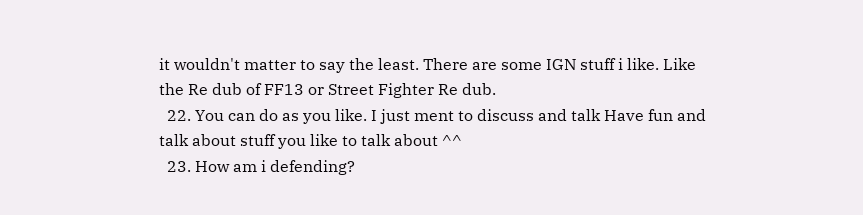it wouldn't matter to say the least. There are some IGN stuff i like. Like the Re dub of FF13 or Street Fighter Re dub.
  22. You can do as you like. I just ment to discuss and talk Have fun and talk about stuff you like to talk about ^^
  23. How am i defending?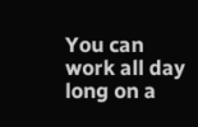You can work all day long on a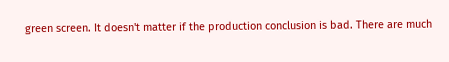green screen. It doesn't matter if the production conclusion is bad. There are much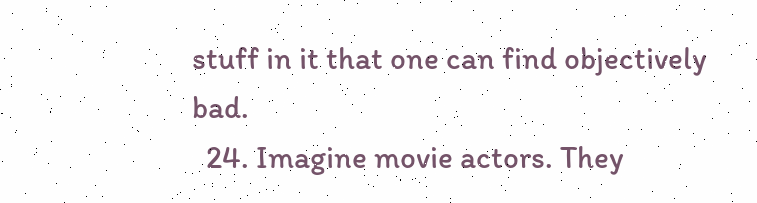stuff in it that one can find objectively bad.
  24. Imagine movie actors. They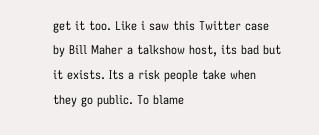get it too. Like i saw this Twitter case by Bill Maher a talkshow host, its bad but it exists. Its a risk people take when they go public. To blame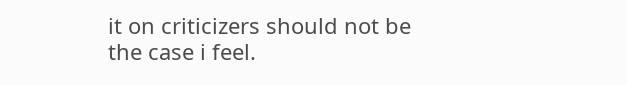it on criticizers should not be the case i feel.